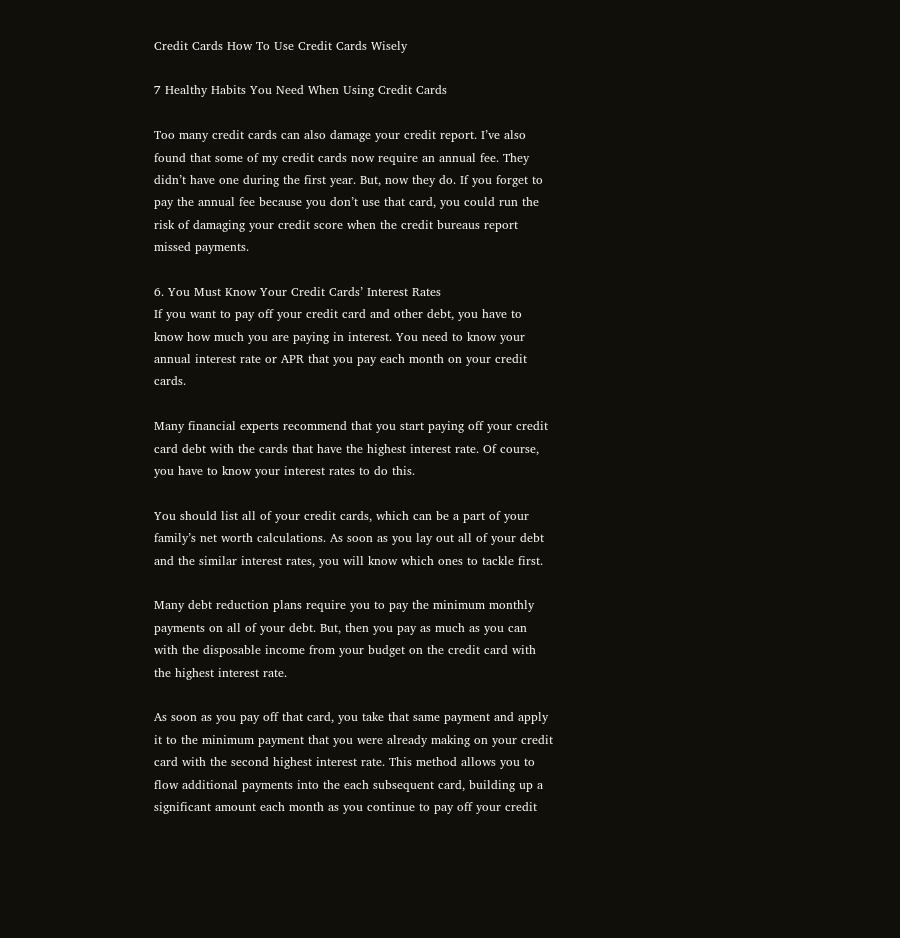Credit Cards How To Use Credit Cards Wisely

7 Healthy Habits You Need When Using Credit Cards

Too many credit cards can also damage your credit report. I’ve also found that some of my credit cards now require an annual fee. They didn’t have one during the first year. But, now they do. If you forget to pay the annual fee because you don’t use that card, you could run the risk of damaging your credit score when the credit bureaus report missed payments.

6. You Must Know Your Credit Cards’ Interest Rates
If you want to pay off your credit card and other debt, you have to know how much you are paying in interest. You need to know your annual interest rate or APR that you pay each month on your credit cards.

Many financial experts recommend that you start paying off your credit card debt with the cards that have the highest interest rate. Of course, you have to know your interest rates to do this.

You should list all of your credit cards, which can be a part of your family’s net worth calculations. As soon as you lay out all of your debt and the similar interest rates, you will know which ones to tackle first.

Many debt reduction plans require you to pay the minimum monthly payments on all of your debt. But, then you pay as much as you can with the disposable income from your budget on the credit card with the highest interest rate.

As soon as you pay off that card, you take that same payment and apply it to the minimum payment that you were already making on your credit card with the second highest interest rate. This method allows you to flow additional payments into the each subsequent card, building up a significant amount each month as you continue to pay off your credit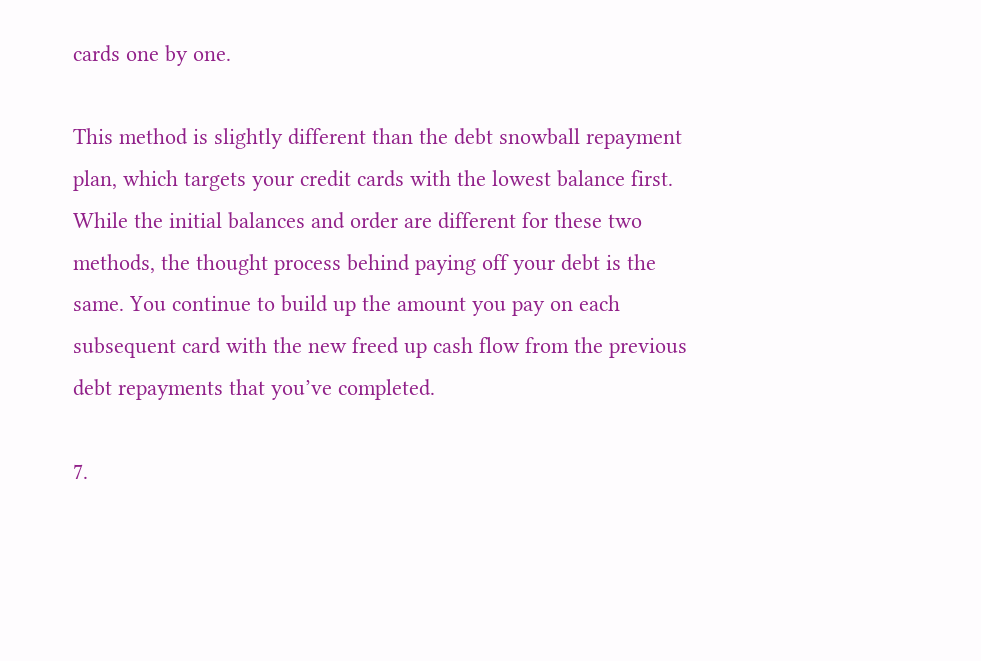cards one by one.

This method is slightly different than the debt snowball repayment plan, which targets your credit cards with the lowest balance first. While the initial balances and order are different for these two methods, the thought process behind paying off your debt is the same. You continue to build up the amount you pay on each subsequent card with the new freed up cash flow from the previous debt repayments that you’ve completed.

7.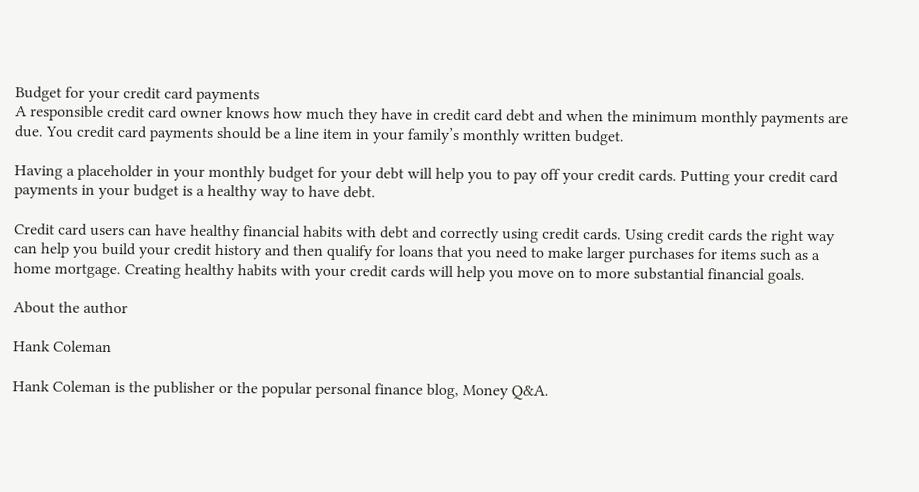Budget for your credit card payments
A responsible credit card owner knows how much they have in credit card debt and when the minimum monthly payments are due. You credit card payments should be a line item in your family’s monthly written budget.

Having a placeholder in your monthly budget for your debt will help you to pay off your credit cards. Putting your credit card payments in your budget is a healthy way to have debt.

Credit card users can have healthy financial habits with debt and correctly using credit cards. Using credit cards the right way can help you build your credit history and then qualify for loans that you need to make larger purchases for items such as a home mortgage. Creating healthy habits with your credit cards will help you move on to more substantial financial goals.

About the author

Hank Coleman

Hank Coleman is the publisher or the popular personal finance blog, Money Q&A.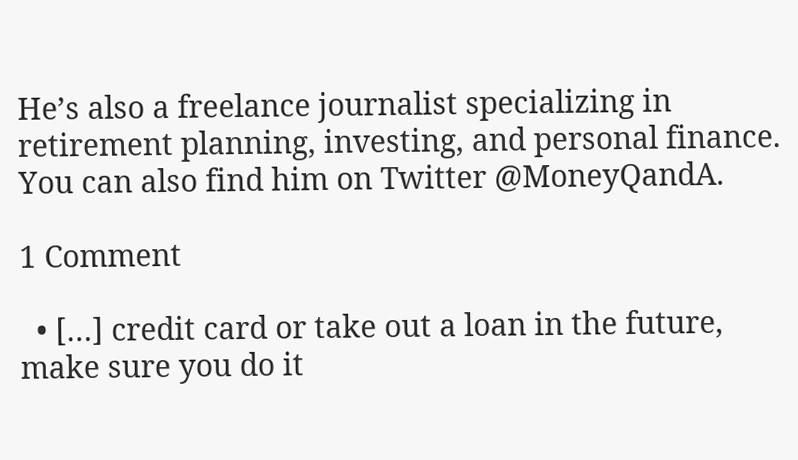He’s also a freelance journalist specializing in retirement planning, investing, and personal finance. You can also find him on Twitter @MoneyQandA.

1 Comment

  • […] credit card or take out a loan in the future, make sure you do it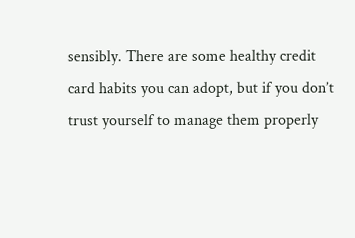sensibly. There are some healthy credit card habits you can adopt, but if you don’t trust yourself to manage them properly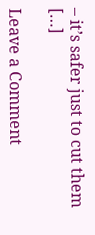– it’s safer just to cut them […]

Leave a Comment